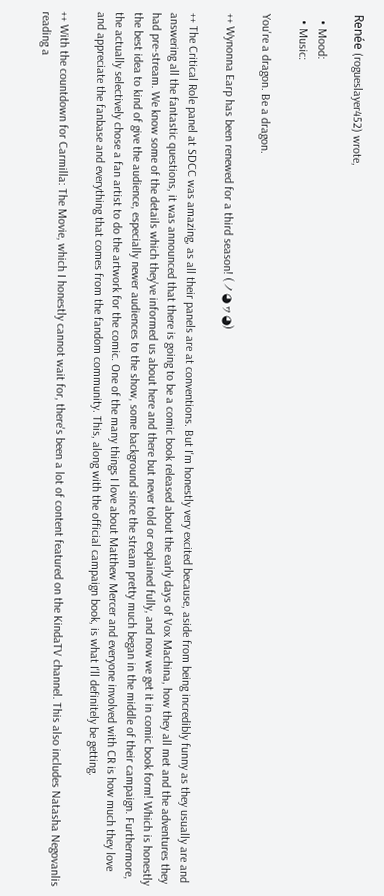Renée (rogueslayer452) wrote,

  • Mood:
  • Music:

You're a dragon. Be a dragon.

++ Wynonna Earp has been renewed for a third season! (ノ◕ヮ◕)

++ The Critical Role panel at SDCC was amazing, as all their panels are at conventions. But I'm honestly very excited because, aside from being incredibly funny as they usually are and answering all the fantastic questions, it was announced that there is going to be a comic book released about the early days of Vox Machina, how they all met and the adventures they had pre-stream. We know some of the details which they've informed us about here and there but never told or explained fully, and now we get it in comic book form! Which is honestly the best idea to kind of give the audience, especially newer audiences to the show, some background since the stream pretty much began in the middle of their campaign. Furthermore, the actually selectively chose a fan artist to do the artwork for the comic. One of the many things I love about Matthew Mercer and everyone involved with CR is how much they love and appreciate the fanbase and everything that comes from the fandom community. This, along with the official campaign book, is what I'll definitely be getting.

++ With the countdown for Carmilla: The Movie, which I honestly cannot wait for, there's been a lot of content featured on the KindaTV channel. This also includes Natasha Negovanlis reading a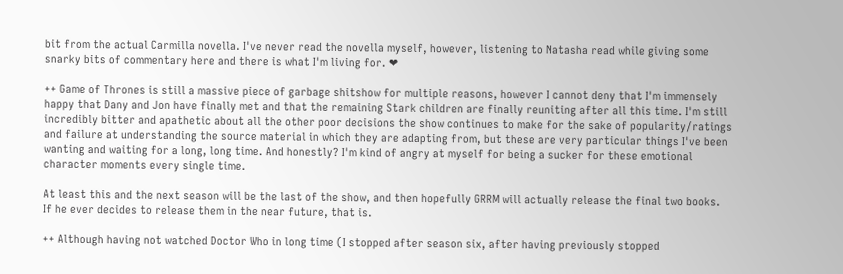bit from the actual Carmilla novella. I've never read the novella myself, however, listening to Natasha read while giving some snarky bits of commentary here and there is what I'm living for. ❤

++ Game of Thrones is still a massive piece of garbage shitshow for multiple reasons, however I cannot deny that I'm immensely happy that Dany and Jon have finally met and that the remaining Stark children are finally reuniting after all this time. I'm still incredibly bitter and apathetic about all the other poor decisions the show continues to make for the sake of popularity/ratings and failure at understanding the source material in which they are adapting from, but these are very particular things I've been wanting and waiting for a long, long time. And honestly? I'm kind of angry at myself for being a sucker for these emotional character moments every single time.

At least this and the next season will be the last of the show, and then hopefully GRRM will actually release the final two books. If he ever decides to release them in the near future, that is.

++ Although having not watched Doctor Who in long time (I stopped after season six, after having previously stopped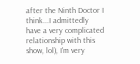after the Ninth Doctor I think...I admittedly have a very complicated relationship with this show, lol), I'm very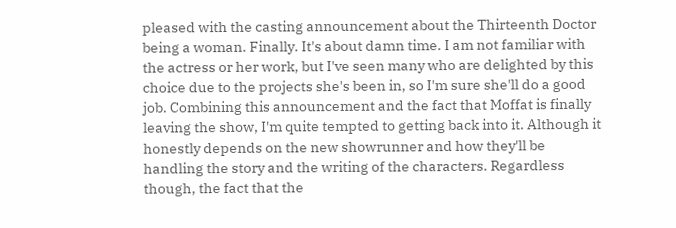pleased with the casting announcement about the Thirteenth Doctor being a woman. Finally. It's about damn time. I am not familiar with the actress or her work, but I've seen many who are delighted by this choice due to the projects she's been in, so I'm sure she'll do a good job. Combining this announcement and the fact that Moffat is finally leaving the show, I'm quite tempted to getting back into it. Although it honestly depends on the new showrunner and how they'll be handling the story and the writing of the characters. Regardless though, the fact that the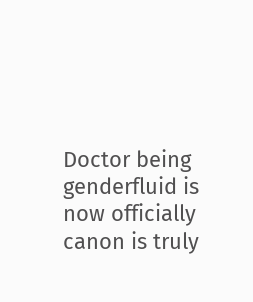Doctor being genderfluid is now officially canon is truly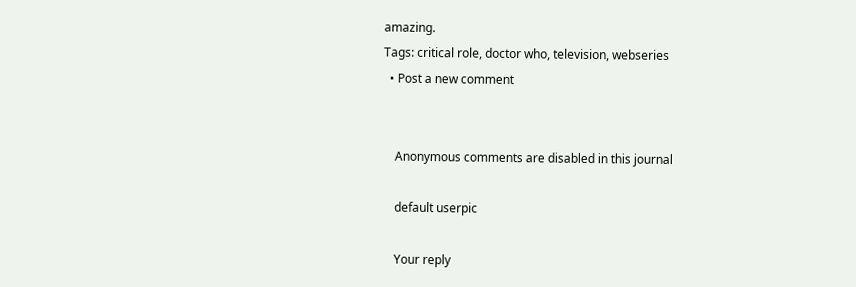amazing.
Tags: critical role, doctor who, television, webseries
  • Post a new comment


    Anonymous comments are disabled in this journal

    default userpic

    Your reply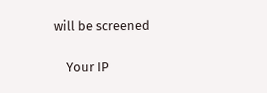will be screened

    Your IP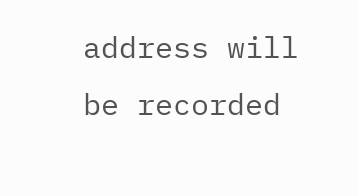address will be recorded